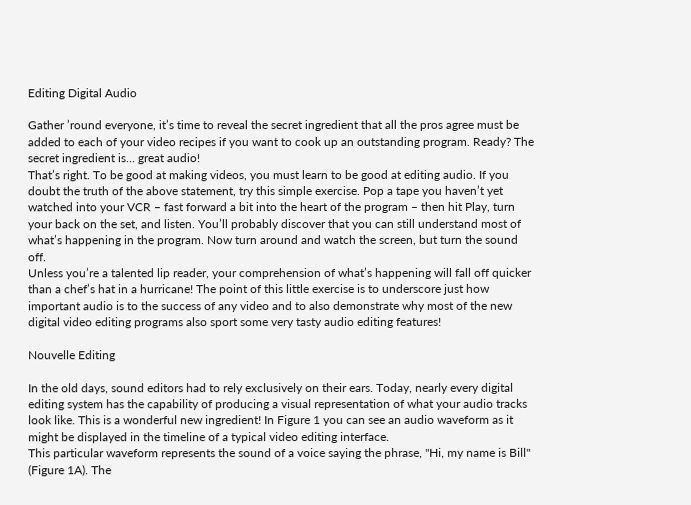Editing Digital Audio

Gather ’round everyone, it’s time to reveal the secret ingredient that all the pros agree must be added to each of your video recipes if you want to cook up an outstanding program. Ready? The secret ingredient is… great audio!
That’s right. To be good at making videos, you must learn to be good at editing audio. If you doubt the truth of the above statement, try this simple exercise. Pop a tape you haven’t yet watched into your VCR – fast forward a bit into the heart of the program – then hit Play, turn your back on the set, and listen. You’ll probably discover that you can still understand most of what’s happening in the program. Now turn around and watch the screen, but turn the sound off.
Unless you’re a talented lip reader, your comprehension of what’s happening will fall off quicker than a chef’s hat in a hurricane! The point of this little exercise is to underscore just how important audio is to the success of any video and to also demonstrate why most of the new digital video editing programs also sport some very tasty audio editing features!

Nouvelle Editing

In the old days, sound editors had to rely exclusively on their ears. Today, nearly every digital editing system has the capability of producing a visual representation of what your audio tracks look like. This is a wonderful new ingredient! In Figure 1 you can see an audio waveform as it might be displayed in the timeline of a typical video editing interface.
This particular waveform represents the sound of a voice saying the phrase, "Hi, my name is Bill" (Figure 1A). The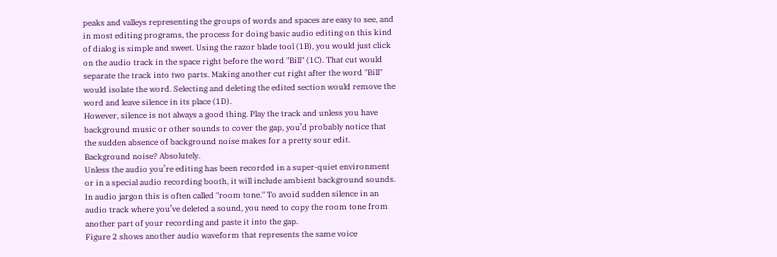peaks and valleys representing the groups of words and spaces are easy to see, and in most editing programs, the process for doing basic audio editing on this kind of dialog is simple and sweet. Using the razor blade tool (1B), you would just click on the audio track in the space right before the word "Bill" (1C). That cut would separate the track into two parts. Making another cut right after the word "Bill" would isolate the word. Selecting and deleting the edited section would remove the word and leave silence in its place (1D).
However, silence is not always a good thing. Play the track and unless you have background music or other sounds to cover the gap, you’d probably notice that the sudden absence of background noise makes for a pretty sour edit. Background noise? Absolutely.
Unless the audio you’re editing has been recorded in a super-quiet environment or in a special audio recording booth, it will include ambient background sounds. In audio jargon this is often called "room tone." To avoid sudden silence in an audio track where you’ve deleted a sound, you need to copy the room tone from another part of your recording and paste it into the gap.
Figure 2 shows another audio waveform that represents the same voice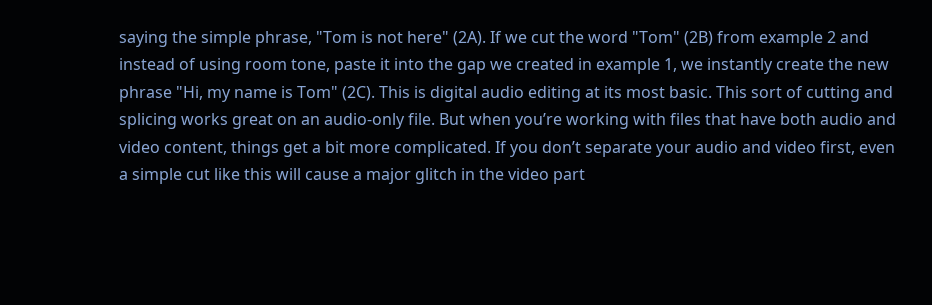saying the simple phrase, "Tom is not here" (2A). If we cut the word "Tom" (2B) from example 2 and instead of using room tone, paste it into the gap we created in example 1, we instantly create the new phrase "Hi, my name is Tom" (2C). This is digital audio editing at its most basic. This sort of cutting and splicing works great on an audio-only file. But when you’re working with files that have both audio and video content, things get a bit more complicated. If you don’t separate your audio and video first, even a simple cut like this will cause a major glitch in the video part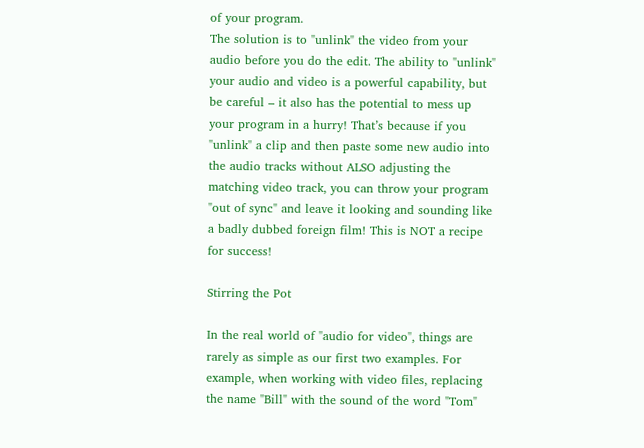of your program.
The solution is to "unlink" the video from your audio before you do the edit. The ability to "unlink" your audio and video is a powerful capability, but be careful – it also has the potential to mess up your program in a hurry! That’s because if you "unlink" a clip and then paste some new audio into the audio tracks without ALSO adjusting the matching video track, you can throw your program "out of sync" and leave it looking and sounding like a badly dubbed foreign film! This is NOT a recipe for success!

Stirring the Pot

In the real world of "audio for video", things are rarely as simple as our first two examples. For example, when working with video files, replacing the name "Bill" with the sound of the word "Tom"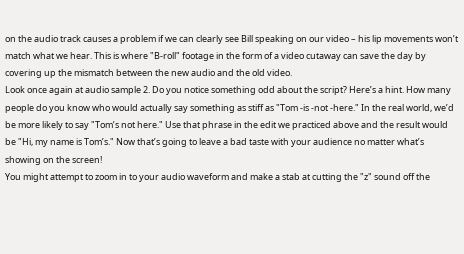on the audio track causes a problem if we can clearly see Bill speaking on our video – his lip movements won’t match what we hear. This is where "B-roll" footage in the form of a video cutaway can save the day by covering up the mismatch between the new audio and the old video.
Look once again at audio sample 2. Do you notice something odd about the script? Here’s a hint. How many people do you know who would actually say something as stiff as "Tom -is -not -here." In the real world, we’d be more likely to say "Tom’s not here." Use that phrase in the edit we practiced above and the result would be "Hi, my name is Tom’s." Now that’s going to leave a bad taste with your audience no matter what’s showing on the screen!
You might attempt to zoom in to your audio waveform and make a stab at cutting the "z" sound off the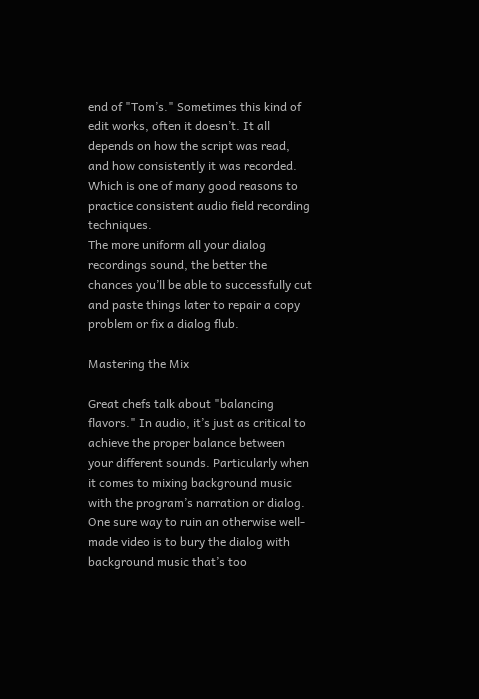end of "Tom’s." Sometimes this kind of edit works, often it doesn’t. It all depends on how the script was read, and how consistently it was recorded. Which is one of many good reasons to practice consistent audio field recording techniques.
The more uniform all your dialog recordings sound, the better the chances you’ll be able to successfully cut and paste things later to repair a copy problem or fix a dialog flub.

Mastering the Mix

Great chefs talk about "balancing flavors." In audio, it’s just as critical to achieve the proper balance between your different sounds. Particularly when it comes to mixing background music with the program’s narration or dialog.
One sure way to ruin an otherwise well-made video is to bury the dialog with background music that’s too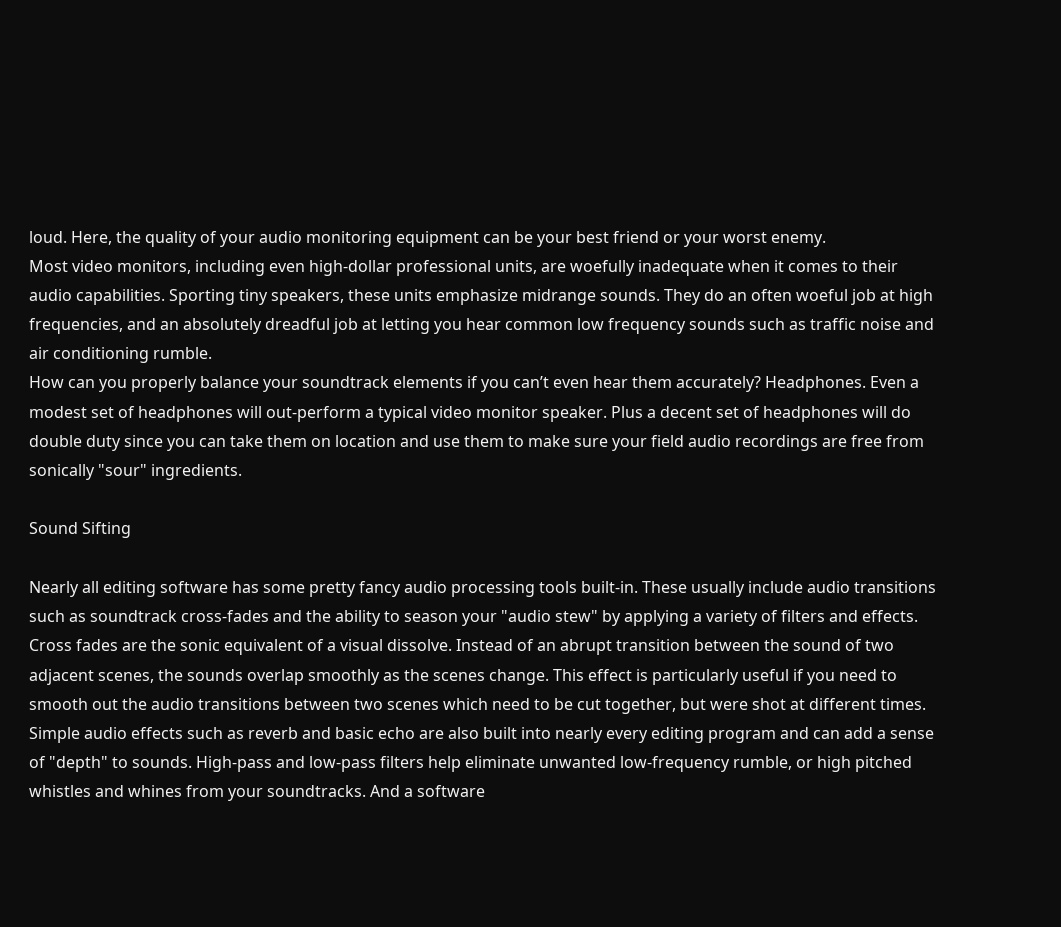loud. Here, the quality of your audio monitoring equipment can be your best friend or your worst enemy.
Most video monitors, including even high-dollar professional units, are woefully inadequate when it comes to their audio capabilities. Sporting tiny speakers, these units emphasize midrange sounds. They do an often woeful job at high frequencies, and an absolutely dreadful job at letting you hear common low frequency sounds such as traffic noise and air conditioning rumble.
How can you properly balance your soundtrack elements if you can’t even hear them accurately? Headphones. Even a modest set of headphones will out-perform a typical video monitor speaker. Plus a decent set of headphones will do double duty since you can take them on location and use them to make sure your field audio recordings are free from sonically "sour" ingredients.

Sound Sifting

Nearly all editing software has some pretty fancy audio processing tools built-in. These usually include audio transitions such as soundtrack cross-fades and the ability to season your "audio stew" by applying a variety of filters and effects.
Cross fades are the sonic equivalent of a visual dissolve. Instead of an abrupt transition between the sound of two adjacent scenes, the sounds overlap smoothly as the scenes change. This effect is particularly useful if you need to smooth out the audio transitions between two scenes which need to be cut together, but were shot at different times.
Simple audio effects such as reverb and basic echo are also built into nearly every editing program and can add a sense of "depth" to sounds. High-pass and low-pass filters help eliminate unwanted low-frequency rumble, or high pitched whistles and whines from your soundtracks. And a software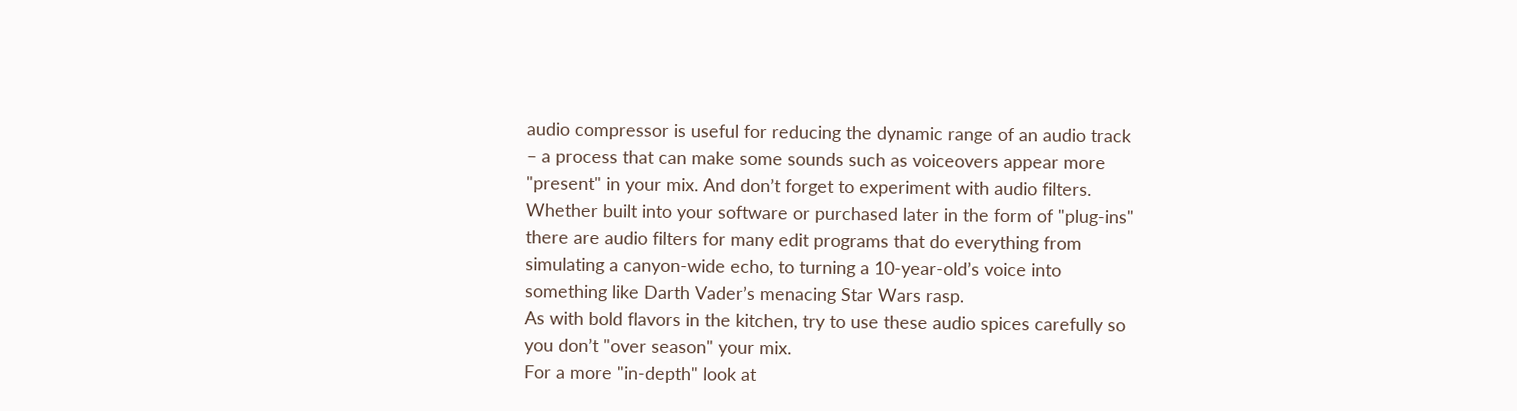audio compressor is useful for reducing the dynamic range of an audio track – a process that can make some sounds such as voiceovers appear more "present" in your mix. And don’t forget to experiment with audio filters.
Whether built into your software or purchased later in the form of "plug-ins" there are audio filters for many edit programs that do everything from simulating a canyon-wide echo, to turning a 10-year-old’s voice into something like Darth Vader’s menacing Star Wars rasp.
As with bold flavors in the kitchen, try to use these audio spices carefully so you don’t "over season" your mix.
For a more "in-depth" look at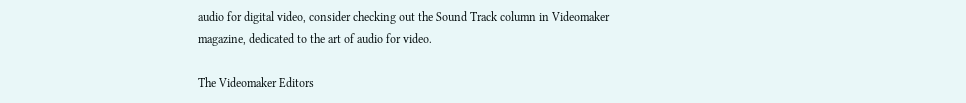audio for digital video, consider checking out the Sound Track column in Videomaker magazine, dedicated to the art of audio for video.

The Videomaker Editors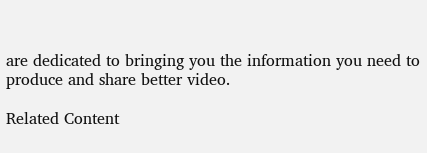are dedicated to bringing you the information you need to produce and share better video.

Related Content